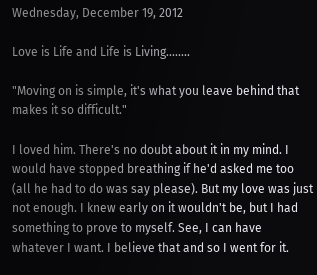Wednesday, December 19, 2012

Love is Life and Life is Living........

"Moving on is simple, it's what you leave behind that makes it so difficult."

I loved him. There's no doubt about it in my mind. I would have stopped breathing if he'd asked me too (all he had to do was say please). But my love was just not enough. I knew early on it wouldn't be, but I had something to prove to myself. See, I can have whatever I want. I believe that and so I went for it.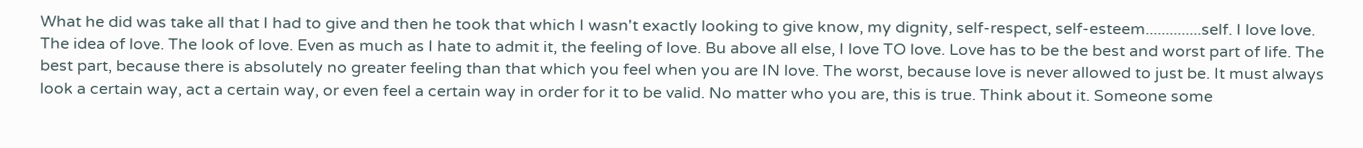What he did was take all that I had to give and then he took that which I wasn't exactly looking to give know, my dignity, self-respect, self-esteem..............self. I love love. The idea of love. The look of love. Even as much as I hate to admit it, the feeling of love. Bu above all else, I love TO love. Love has to be the best and worst part of life. The best part, because there is absolutely no greater feeling than that which you feel when you are IN love. The worst, because love is never allowed to just be. It must always look a certain way, act a certain way, or even feel a certain way in order for it to be valid. No matter who you are, this is true. Think about it. Someone some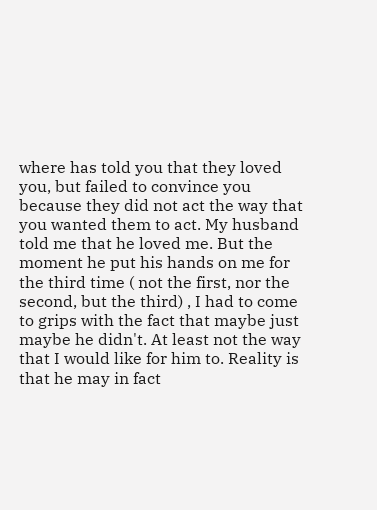where has told you that they loved you, but failed to convince you because they did not act the way that you wanted them to act. My husband told me that he loved me. But the moment he put his hands on me for the third time ( not the first, nor the second, but the third) , I had to come to grips with the fact that maybe just maybe he didn't. At least not the way that I would like for him to. Reality is that he may in fact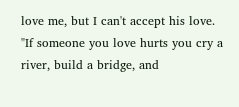love me, but I can't accept his love.
"If someone you love hurts you cry a river, build a bridge, and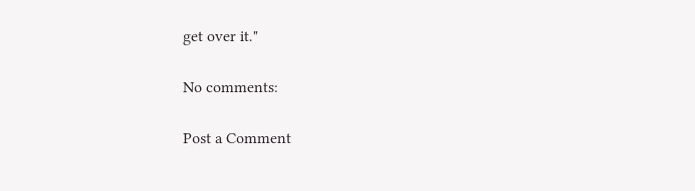get over it."

No comments:

Post a Comment